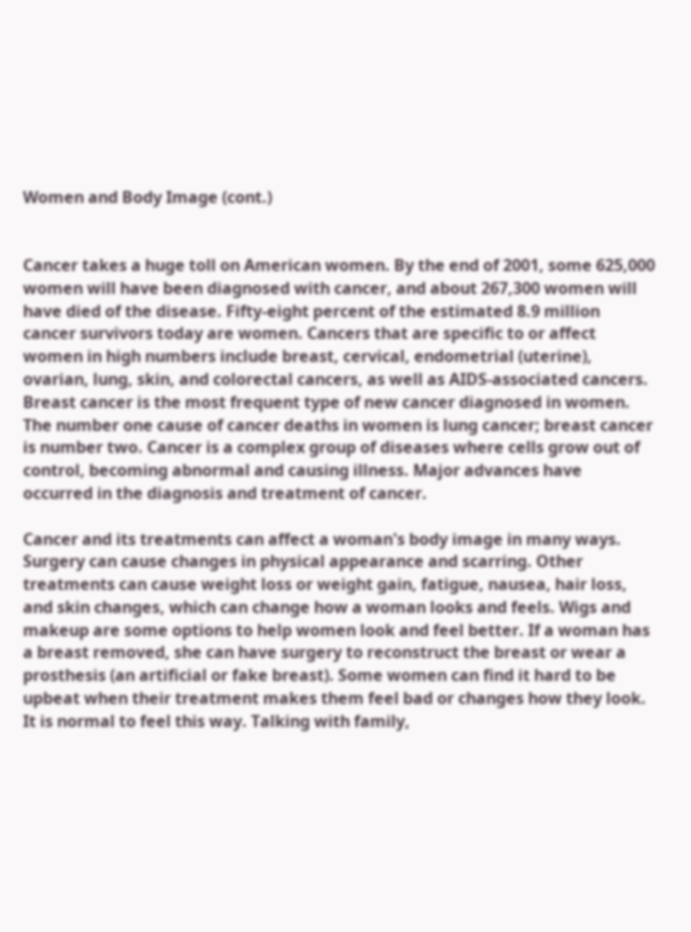Women and Body Image (cont.)


Cancer takes a huge toll on American women. By the end of 2001, some 625,000 women will have been diagnosed with cancer, and about 267,300 women will have died of the disease. Fifty-eight percent of the estimated 8.9 million cancer survivors today are women. Cancers that are specific to or affect women in high numbers include breast, cervical, endometrial (uterine), ovarian, lung, skin, and colorectal cancers, as well as AIDS-associated cancers. Breast cancer is the most frequent type of new cancer diagnosed in women. The number one cause of cancer deaths in women is lung cancer; breast cancer is number two. Cancer is a complex group of diseases where cells grow out of control, becoming abnormal and causing illness. Major advances have occurred in the diagnosis and treatment of cancer.

Cancer and its treatments can affect a woman's body image in many ways. Surgery can cause changes in physical appearance and scarring. Other treatments can cause weight loss or weight gain, fatigue, nausea, hair loss, and skin changes, which can change how a woman looks and feels. Wigs and makeup are some options to help women look and feel better. If a woman has a breast removed, she can have surgery to reconstruct the breast or wear a prosthesis (an artificial or fake breast). Some women can find it hard to be upbeat when their treatment makes them feel bad or changes how they look. It is normal to feel this way. Talking with family,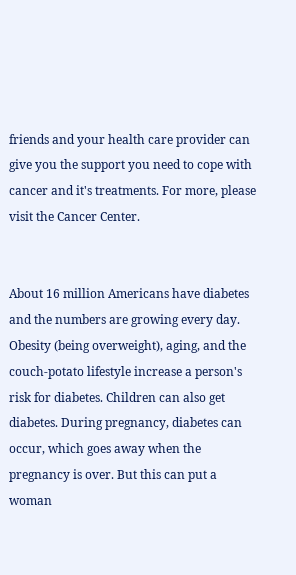friends and your health care provider can give you the support you need to cope with cancer and it's treatments. For more, please visit the Cancer Center.


About 16 million Americans have diabetes and the numbers are growing every day. Obesity (being overweight), aging, and the couch-potato lifestyle increase a person's risk for diabetes. Children can also get diabetes. During pregnancy, diabetes can occur, which goes away when the pregnancy is over. But this can put a woman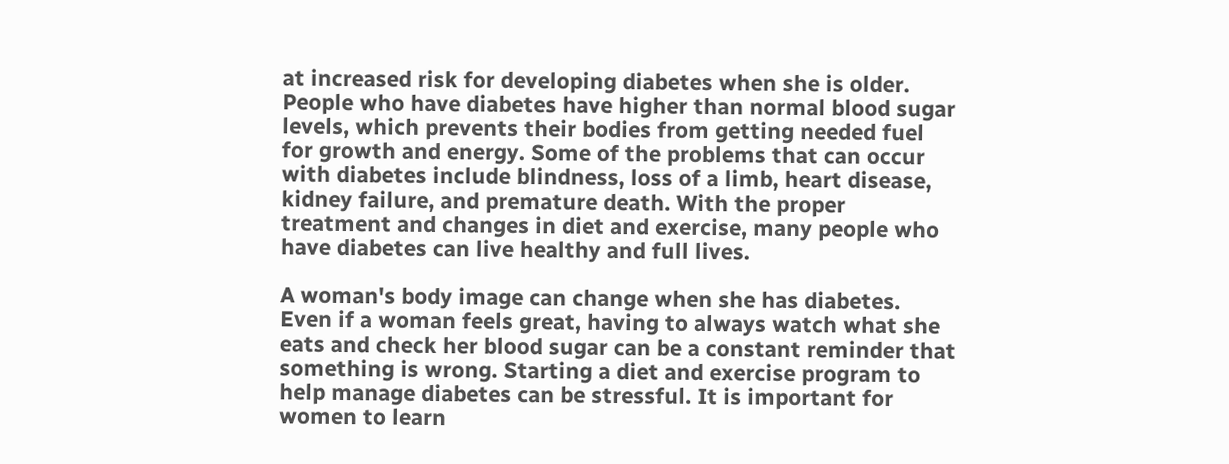at increased risk for developing diabetes when she is older. People who have diabetes have higher than normal blood sugar levels, which prevents their bodies from getting needed fuel for growth and energy. Some of the problems that can occur with diabetes include blindness, loss of a limb, heart disease, kidney failure, and premature death. With the proper treatment and changes in diet and exercise, many people who have diabetes can live healthy and full lives.

A woman's body image can change when she has diabetes. Even if a woman feels great, having to always watch what she eats and check her blood sugar can be a constant reminder that something is wrong. Starting a diet and exercise program to help manage diabetes can be stressful. It is important for women to learn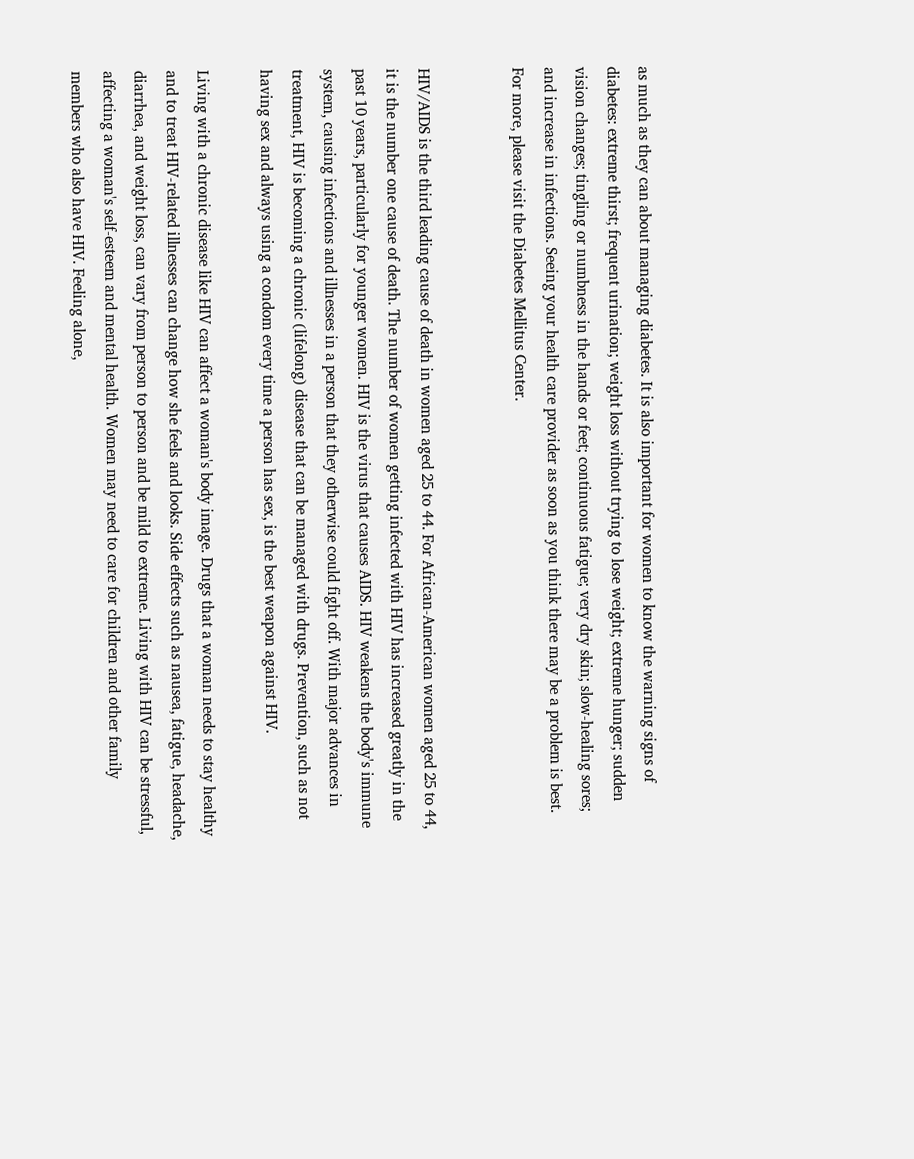as much as they can about managing diabetes. It is also important for women to know the warning signs of diabetes: extreme thirst; frequent urination; weight loss without trying to lose weight; extreme hunger; sudden vision changes; tingling or numbness in the hands or feet; continuous fatigue; very dry skin; slow-healing sores; and increase in infections. Seeing your health care provider as soon as you think there may be a problem is best. For more, please visit the Diabetes Mellitus Center.


HIV/AIDS is the third leading cause of death in women aged 25 to 44. For African-American women aged 25 to 44, it is the number one cause of death. The number of women getting infected with HIV has increased greatly in the past 10 years, particularly for younger women. HIV is the virus that causes AIDS. HIV weakens the body's immune system, causing infections and illnesses in a person that they otherwise could fight off. With major advances in treatment, HIV is becoming a chronic (lifelong) disease that can be managed with drugs. Prevention, such as not having sex and always using a condom every time a person has sex, is the best weapon against HIV.

Living with a chronic disease like HIV can affect a woman's body image. Drugs that a woman needs to stay healthy and to treat HIV-related illnesses can change how she feels and looks. Side effects such as nausea, fatigue, headache, diarrhea, and weight loss, can vary from person to person and be mild to extreme. Living with HIV can be stressful, affecting a woman's self-esteem and mental health. Women may need to care for children and other family members who also have HIV. Feeling alone,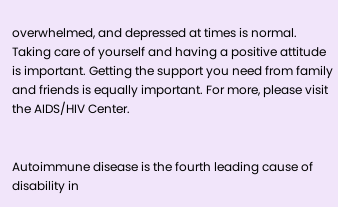overwhelmed, and depressed at times is normal. Taking care of yourself and having a positive attitude is important. Getting the support you need from family and friends is equally important. For more, please visit the AIDS/HIV Center.


Autoimmune disease is the fourth leading cause of disability in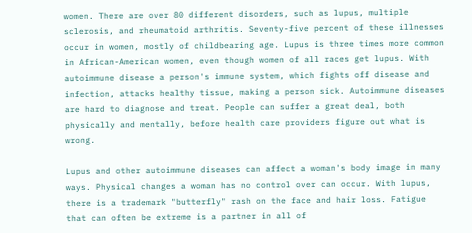women. There are over 80 different disorders, such as lupus, multiple sclerosis, and rheumatoid arthritis. Seventy-five percent of these illnesses occur in women, mostly of childbearing age. Lupus is three times more common in African-American women, even though women of all races get lupus. With autoimmune disease a person's immune system, which fights off disease and infection, attacks healthy tissue, making a person sick. Autoimmune diseases are hard to diagnose and treat. People can suffer a great deal, both physically and mentally, before health care providers figure out what is wrong.

Lupus and other autoimmune diseases can affect a woman's body image in many ways. Physical changes a woman has no control over can occur. With lupus, there is a trademark "butterfly" rash on the face and hair loss. Fatigue that can often be extreme is a partner in all of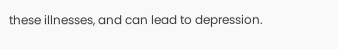these illnesses, and can lead to depression.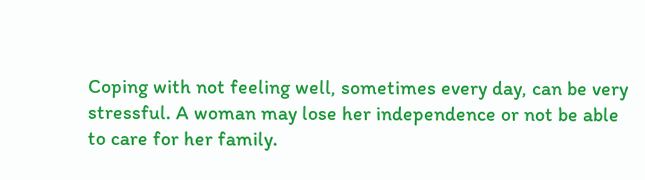Coping with not feeling well, sometimes every day, can be very stressful. A woman may lose her independence or not be able to care for her family.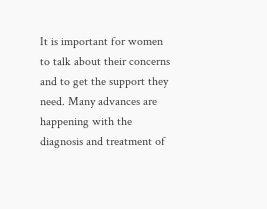It is important for women to talk about their concerns and to get the support they need. Many advances are happening with the diagnosis and treatment of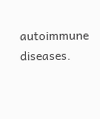autoimmune diseases.